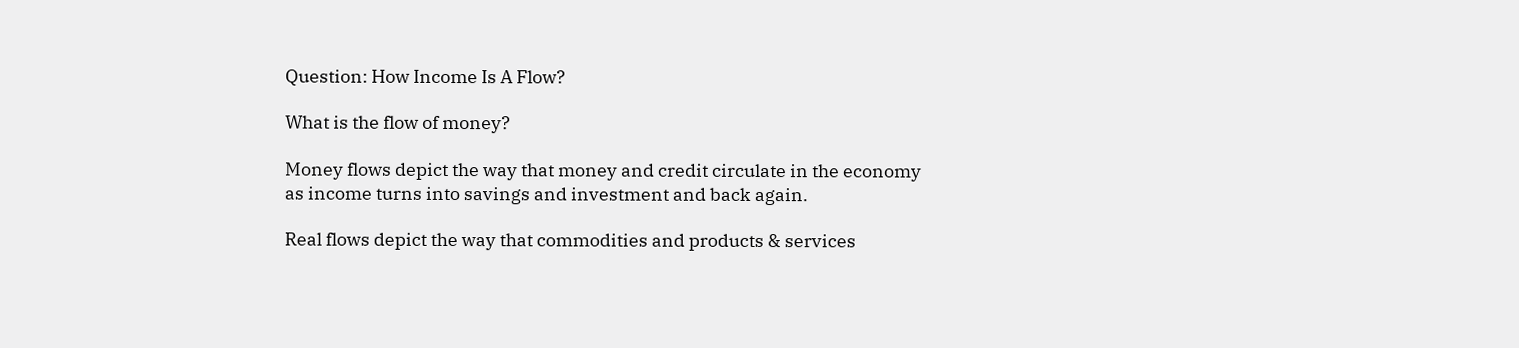Question: How Income Is A Flow?

What is the flow of money?

Money flows depict the way that money and credit circulate in the economy as income turns into savings and investment and back again.

Real flows depict the way that commodities and products & services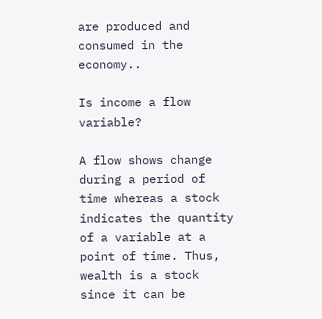are produced and consumed in the economy..

Is income a flow variable?

A flow shows change during a period of time whereas a stock indicates the quantity of a variable at a point of time. Thus, wealth is a stock since it can be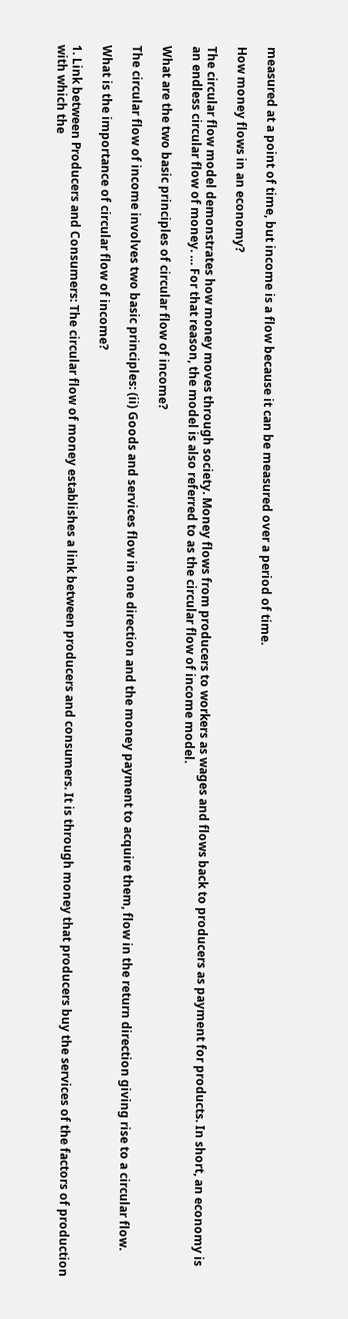measured at a point of time, but income is a flow because it can be measured over a period of time.

How money flows in an economy?

The circular flow model demonstrates how money moves through society. Money flows from producers to workers as wages and flows back to producers as payment for products. In short, an economy is an endless circular flow of money. … For that reason, the model is also referred to as the circular flow of income model.

What are the two basic principles of circular flow of income?

The circular flow of income involves two basic principles: (ii) Goods and services flow in one direction and the money payment to acquire them, flow in the return direction giving rise to a circular flow.

What is the importance of circular flow of income?

1. Link between Producers and Consumers: The circular flow of money establishes a link between producers and consumers. It is through money that producers buy the services of the factors of production with which the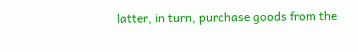latter, in turn, purchase goods from the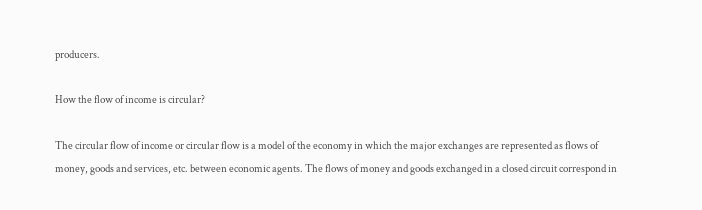producers.

How the flow of income is circular?

The circular flow of income or circular flow is a model of the economy in which the major exchanges are represented as flows of money, goods and services, etc. between economic agents. The flows of money and goods exchanged in a closed circuit correspond in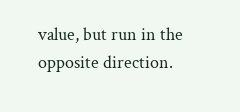value, but run in the opposite direction.